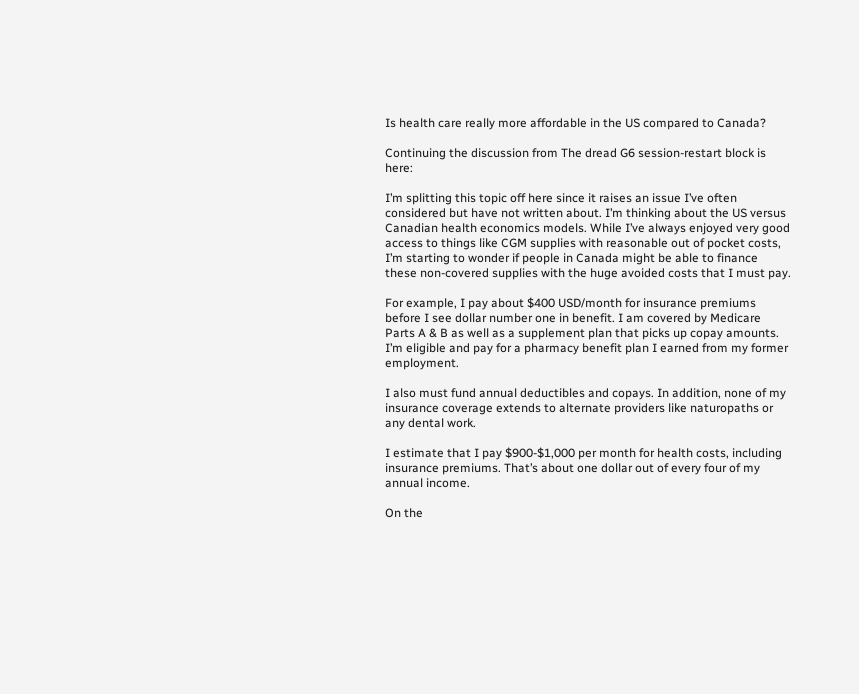Is health care really more affordable in the US compared to Canada?

Continuing the discussion from The dread G6 session-restart block is here:

I’m splitting this topic off here since it raises an issue I’ve often considered but have not written about. I’m thinking about the US versus Canadian health economics models. While I’ve always enjoyed very good access to things like CGM supplies with reasonable out of pocket costs, I’m starting to wonder if people in Canada might be able to finance these non-covered supplies with the huge avoided costs that I must pay.

For example, I pay about $400 USD/month for insurance premiums before I see dollar number one in benefit. I am covered by Medicare Parts A & B as well as a supplement plan that picks up copay amounts. I’m eligible and pay for a pharmacy benefit plan I earned from my former employment.

I also must fund annual deductibles and copays. In addition, none of my insurance coverage extends to alternate providers like naturopaths or any dental work.

I estimate that I pay $900-$1,000 per month for health costs, including insurance premiums. That’s about one dollar out of every four of my annual income.

On the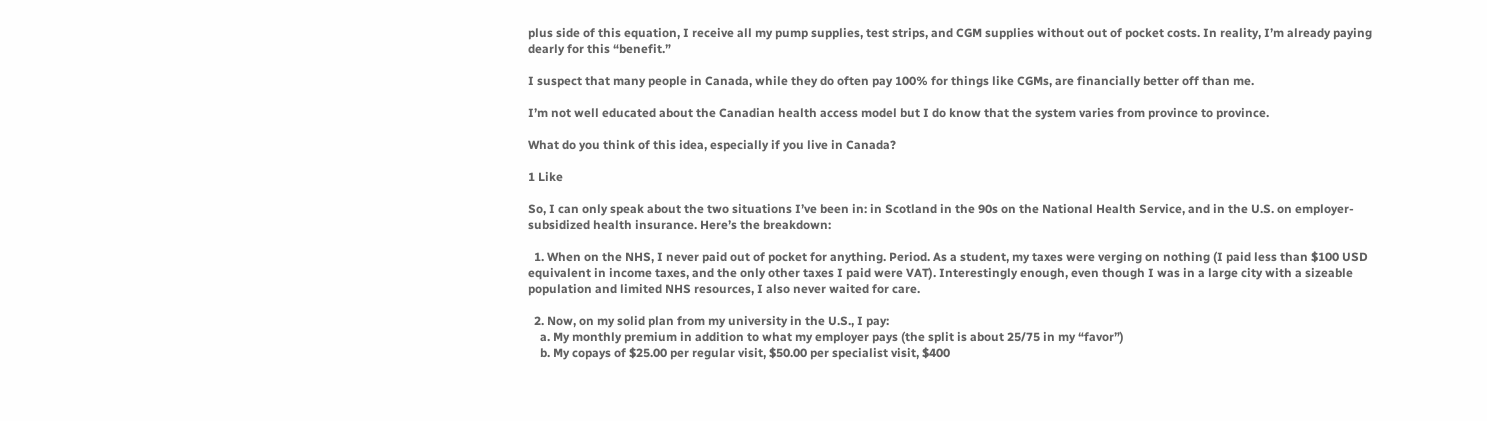plus side of this equation, I receive all my pump supplies, test strips, and CGM supplies without out of pocket costs. In reality, I’m already paying dearly for this “benefit.”

I suspect that many people in Canada, while they do often pay 100% for things like CGMs, are financially better off than me.

I’m not well educated about the Canadian health access model but I do know that the system varies from province to province.

What do you think of this idea, especially if you live in Canada?

1 Like

So, I can only speak about the two situations I’ve been in: in Scotland in the 90s on the National Health Service, and in the U.S. on employer-subsidized health insurance. Here’s the breakdown:

  1. When on the NHS, I never paid out of pocket for anything. Period. As a student, my taxes were verging on nothing (I paid less than $100 USD equivalent in income taxes, and the only other taxes I paid were VAT). Interestingly enough, even though I was in a large city with a sizeable population and limited NHS resources, I also never waited for care.

  2. Now, on my solid plan from my university in the U.S., I pay:
    a. My monthly premium in addition to what my employer pays (the split is about 25/75 in my “favor”)
    b. My copays of $25.00 per regular visit, $50.00 per specialist visit, $400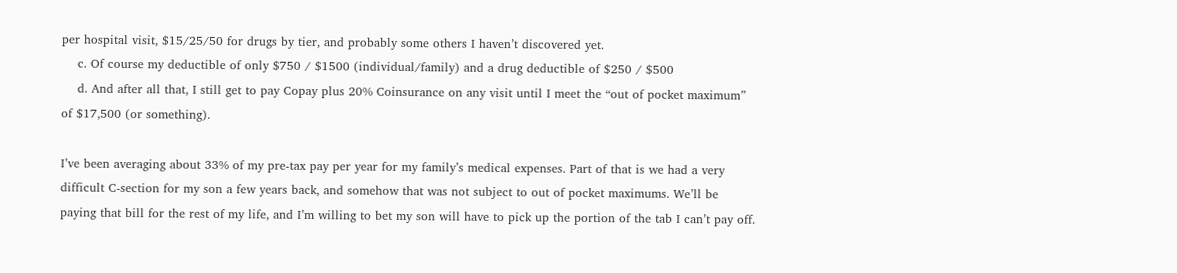per hospital visit, $15/25/50 for drugs by tier, and probably some others I haven’t discovered yet.
    c. Of course my deductible of only $750 / $1500 (individual/family) and a drug deductible of $250 / $500
    d. And after all that, I still get to pay Copay plus 20% Coinsurance on any visit until I meet the “out of pocket maximum” of $17,500 (or something).

I’ve been averaging about 33% of my pre-tax pay per year for my family’s medical expenses. Part of that is we had a very difficult C-section for my son a few years back, and somehow that was not subject to out of pocket maximums. We’ll be paying that bill for the rest of my life, and I’m willing to bet my son will have to pick up the portion of the tab I can’t pay off.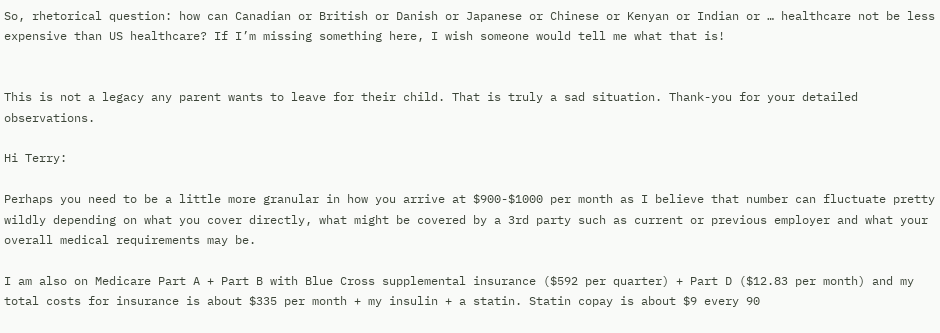So, rhetorical question: how can Canadian or British or Danish or Japanese or Chinese or Kenyan or Indian or … healthcare not be less expensive than US healthcare? If I’m missing something here, I wish someone would tell me what that is!


This is not a legacy any parent wants to leave for their child. That is truly a sad situation. Thank-you for your detailed observations.

Hi Terry:

Perhaps you need to be a little more granular in how you arrive at $900-$1000 per month as I believe that number can fluctuate pretty wildly depending on what you cover directly, what might be covered by a 3rd party such as current or previous employer and what your overall medical requirements may be.

I am also on Medicare Part A + Part B with Blue Cross supplemental insurance ($592 per quarter) + Part D ($12.83 per month) and my total costs for insurance is about $335 per month + my insulin + a statin. Statin copay is about $9 every 90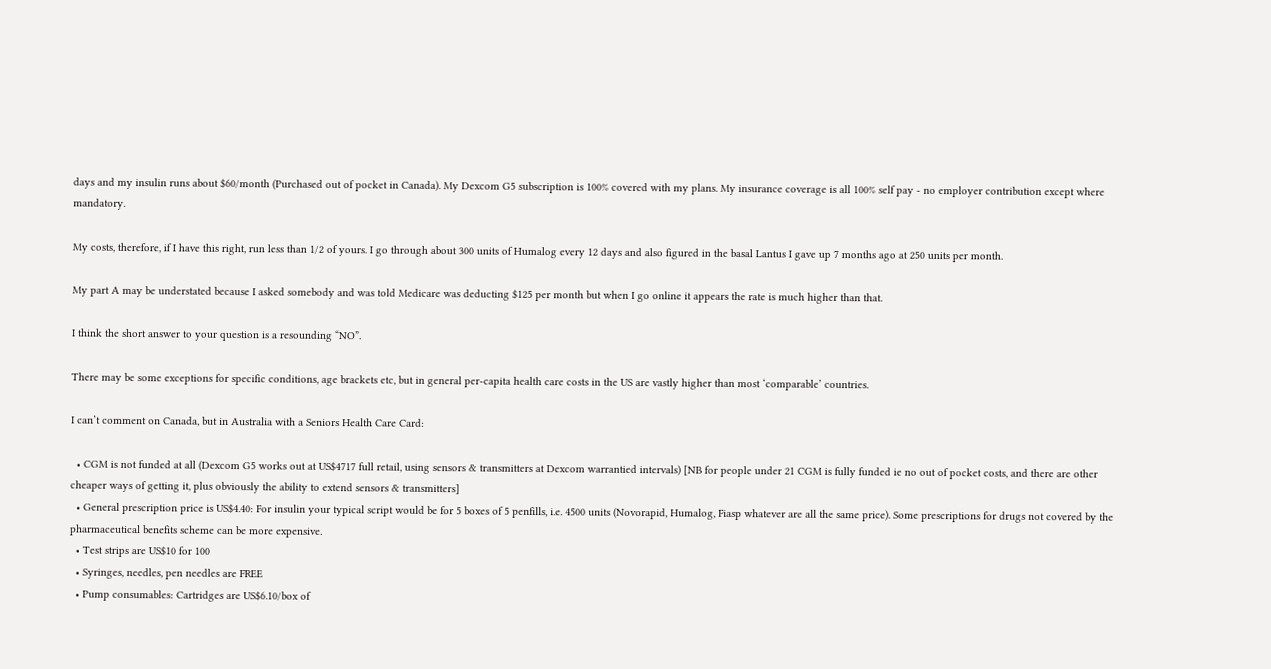days and my insulin runs about $60/month (Purchased out of pocket in Canada). My Dexcom G5 subscription is 100% covered with my plans. My insurance coverage is all 100% self pay - no employer contribution except where mandatory.

My costs, therefore, if I have this right, run less than 1/2 of yours. I go through about 300 units of Humalog every 12 days and also figured in the basal Lantus I gave up 7 months ago at 250 units per month.

My part A may be understated because I asked somebody and was told Medicare was deducting $125 per month but when I go online it appears the rate is much higher than that.

I think the short answer to your question is a resounding “NO”.

There may be some exceptions for specific conditions, age brackets etc, but in general per-capita health care costs in the US are vastly higher than most ‘comparable’ countries.

I can’t comment on Canada, but in Australia with a Seniors Health Care Card:

  • CGM is not funded at all (Dexcom G5 works out at US$4717 full retail, using sensors & transmitters at Dexcom warrantied intervals) [NB for people under 21 CGM is fully funded ie no out of pocket costs, and there are other cheaper ways of getting it, plus obviously the ability to extend sensors & transmitters]
  • General prescription price is US$4.40: For insulin your typical script would be for 5 boxes of 5 penfills, i.e. 4500 units (Novorapid, Humalog, Fiasp whatever are all the same price). Some prescriptions for drugs not covered by the pharmaceutical benefits scheme can be more expensive.
  • Test strips are US$10 for 100
  • Syringes, needles, pen needles are FREE
  • Pump consumables: Cartridges are US$6.10/box of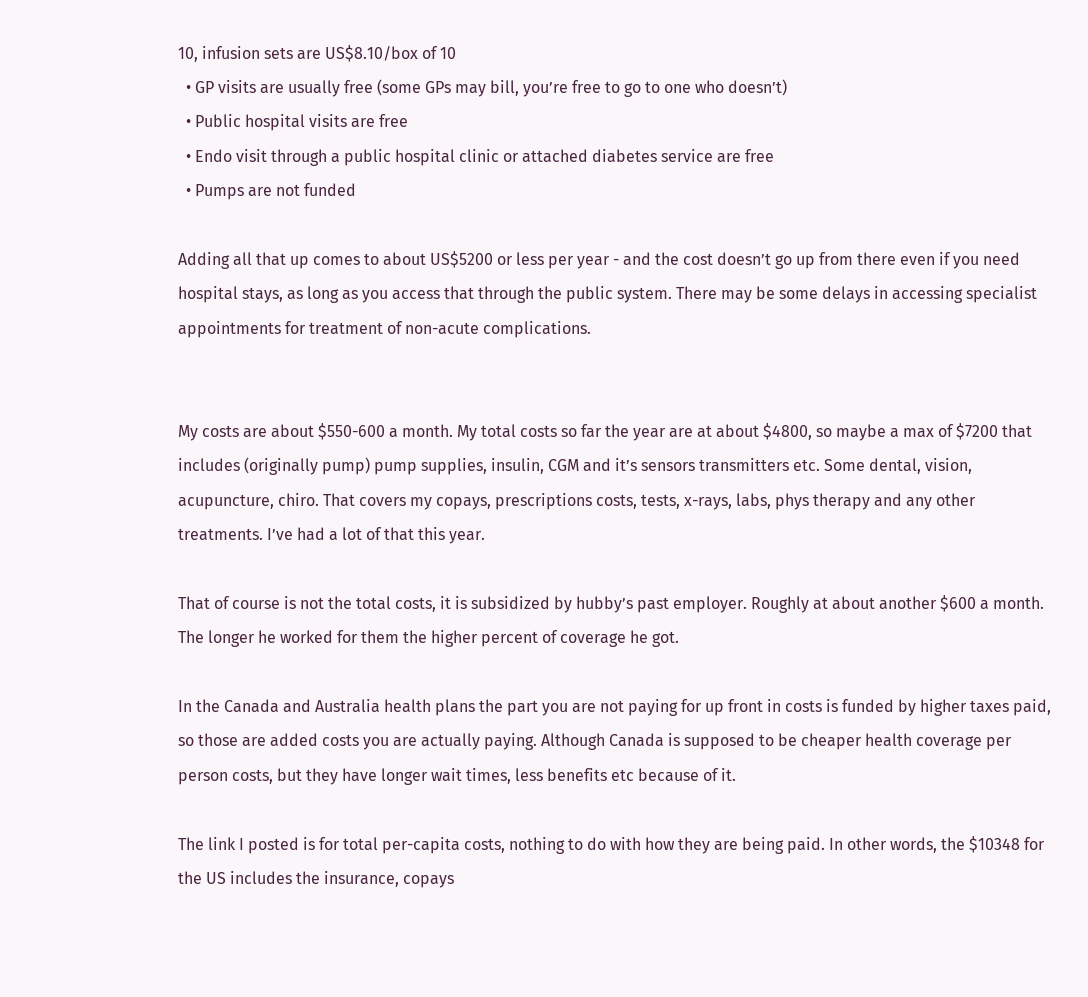10, infusion sets are US$8.10/box of 10
  • GP visits are usually free (some GPs may bill, you’re free to go to one who doesn’t)
  • Public hospital visits are free
  • Endo visit through a public hospital clinic or attached diabetes service are free
  • Pumps are not funded

Adding all that up comes to about US$5200 or less per year - and the cost doesn’t go up from there even if you need hospital stays, as long as you access that through the public system. There may be some delays in accessing specialist appointments for treatment of non-acute complications.


My costs are about $550-600 a month. My total costs so far the year are at about $4800, so maybe a max of $7200 that includes (originally pump) pump supplies, insulin, CGM and it’s sensors transmitters etc. Some dental, vision, acupuncture, chiro. That covers my copays, prescriptions costs, tests, x-rays, labs, phys therapy and any other treatments. I’ve had a lot of that this year.

That of course is not the total costs, it is subsidized by hubby’s past employer. Roughly at about another $600 a month. The longer he worked for them the higher percent of coverage he got.

In the Canada and Australia health plans the part you are not paying for up front in costs is funded by higher taxes paid, so those are added costs you are actually paying. Although Canada is supposed to be cheaper health coverage per person costs, but they have longer wait times, less benefits etc because of it.

The link I posted is for total per-capita costs, nothing to do with how they are being paid. In other words, the $10348 for the US includes the insurance, copays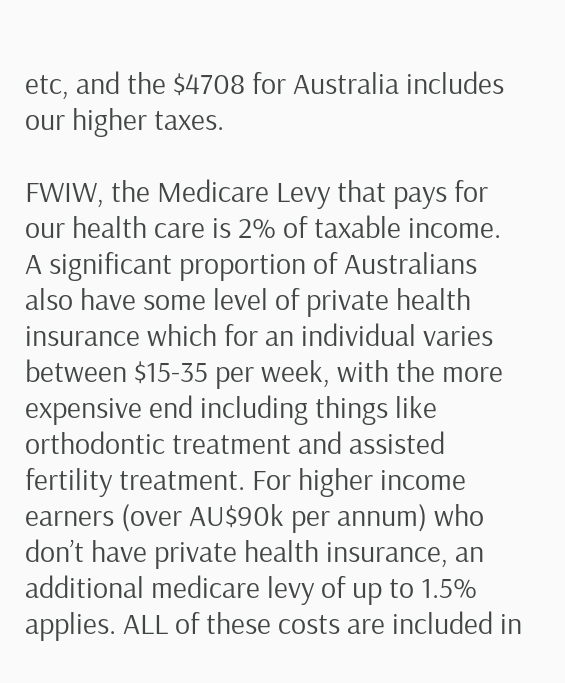etc, and the $4708 for Australia includes our higher taxes.

FWIW, the Medicare Levy that pays for our health care is 2% of taxable income. A significant proportion of Australians also have some level of private health insurance which for an individual varies between $15-35 per week, with the more expensive end including things like orthodontic treatment and assisted fertility treatment. For higher income earners (over AU$90k per annum) who don’t have private health insurance, an additional medicare levy of up to 1.5% applies. ALL of these costs are included in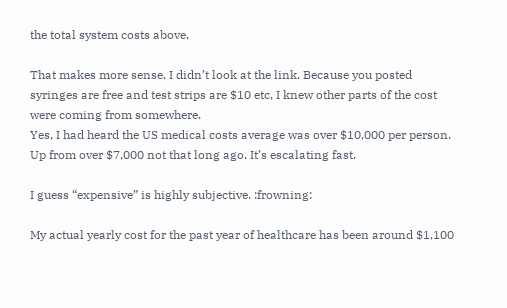the total system costs above.

That makes more sense. I didn’t look at the link. Because you posted syringes are free and test strips are $10 etc, I knew other parts of the cost were coming from somewhere.
Yes, I had heard the US medical costs average was over $10,000 per person. Up from over $7,000 not that long ago. It’s escalating fast.

I guess “expensive” is highly subjective. :frowning:

My actual yearly cost for the past year of healthcare has been around $1,100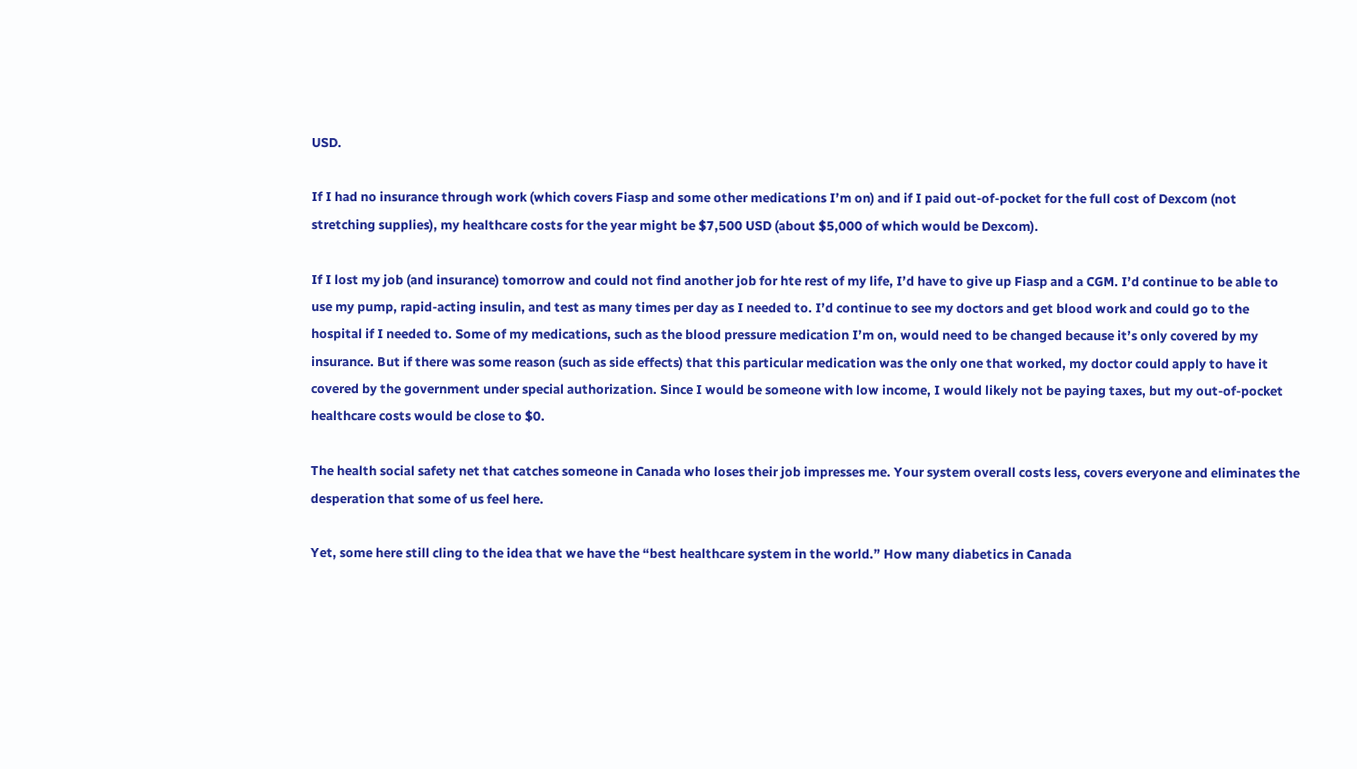USD.

If I had no insurance through work (which covers Fiasp and some other medications I’m on) and if I paid out-of-pocket for the full cost of Dexcom (not stretching supplies), my healthcare costs for the year might be $7,500 USD (about $5,000 of which would be Dexcom).

If I lost my job (and insurance) tomorrow and could not find another job for hte rest of my life, I’d have to give up Fiasp and a CGM. I’d continue to be able to use my pump, rapid-acting insulin, and test as many times per day as I needed to. I’d continue to see my doctors and get blood work and could go to the hospital if I needed to. Some of my medications, such as the blood pressure medication I’m on, would need to be changed because it’s only covered by my insurance. But if there was some reason (such as side effects) that this particular medication was the only one that worked, my doctor could apply to have it covered by the government under special authorization. Since I would be someone with low income, I would likely not be paying taxes, but my out-of-pocket healthcare costs would be close to $0.

The health social safety net that catches someone in Canada who loses their job impresses me. Your system overall costs less, covers everyone and eliminates the desperation that some of us feel here.

Yet, some here still cling to the idea that we have the “best healthcare system in the world.” How many diabetics in Canada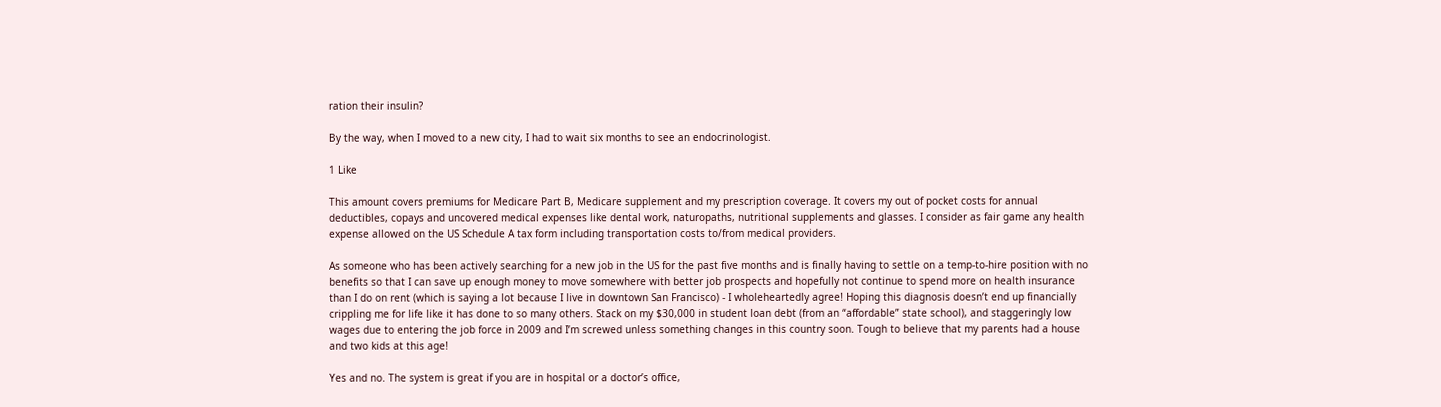ration their insulin?

By the way, when I moved to a new city, I had to wait six months to see an endocrinologist.

1 Like

This amount covers premiums for Medicare Part B, Medicare supplement and my prescription coverage. It covers my out of pocket costs for annual deductibles, copays and uncovered medical expenses like dental work, naturopaths, nutritional supplements and glasses. I consider as fair game any health expense allowed on the US Schedule A tax form including transportation costs to/from medical providers.

As someone who has been actively searching for a new job in the US for the past five months and is finally having to settle on a temp-to-hire position with no benefits so that I can save up enough money to move somewhere with better job prospects and hopefully not continue to spend more on health insurance than I do on rent (which is saying a lot because I live in downtown San Francisco) - I wholeheartedly agree! Hoping this diagnosis doesn’t end up financially crippling me for life like it has done to so many others. Stack on my $30,000 in student loan debt (from an “affordable” state school), and staggeringly low wages due to entering the job force in 2009 and I’m screwed unless something changes in this country soon. Tough to believe that my parents had a house and two kids at this age!

Yes and no. The system is great if you are in hospital or a doctor’s office,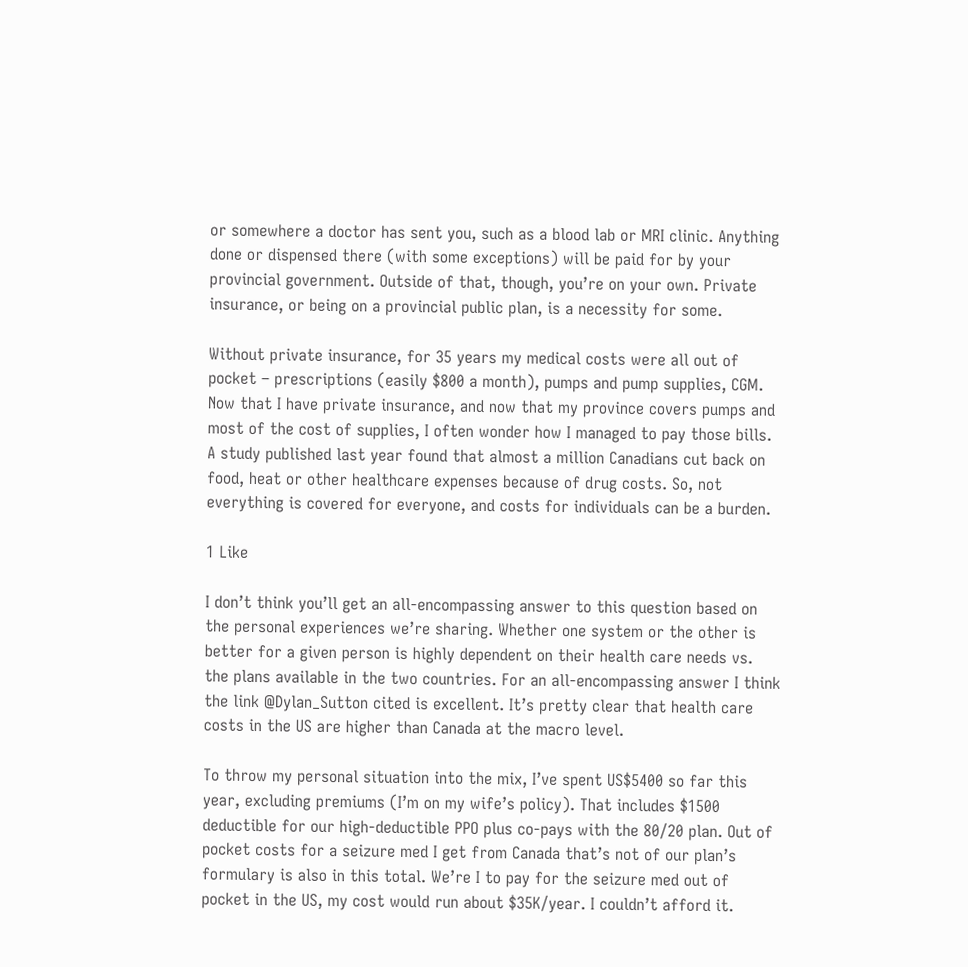or somewhere a doctor has sent you, such as a blood lab or MRI clinic. Anything done or dispensed there (with some exceptions) will be paid for by your provincial government. Outside of that, though, you’re on your own. Private insurance, or being on a provincial public plan, is a necessity for some.

Without private insurance, for 35 years my medical costs were all out of pocket – prescriptions (easily $800 a month), pumps and pump supplies, CGM. Now that I have private insurance, and now that my province covers pumps and most of the cost of supplies, I often wonder how I managed to pay those bills. A study published last year found that almost a million Canadians cut back on food, heat or other healthcare expenses because of drug costs. So, not everything is covered for everyone, and costs for individuals can be a burden.

1 Like

I don’t think you’ll get an all-encompassing answer to this question based on the personal experiences we’re sharing. Whether one system or the other is better for a given person is highly dependent on their health care needs vs. the plans available in the two countries. For an all-encompassing answer I think the link @Dylan_Sutton cited is excellent. It’s pretty clear that health care costs in the US are higher than Canada at the macro level.

To throw my personal situation into the mix, I’ve spent US$5400 so far this year, excluding premiums (I’m on my wife’s policy). That includes $1500 deductible for our high-deductible PPO plus co-pays with the 80/20 plan. Out of pocket costs for a seizure med I get from Canada that’s not of our plan’s formulary is also in this total. We’re I to pay for the seizure med out of pocket in the US, my cost would run about $35K/year. I couldn’t afford it.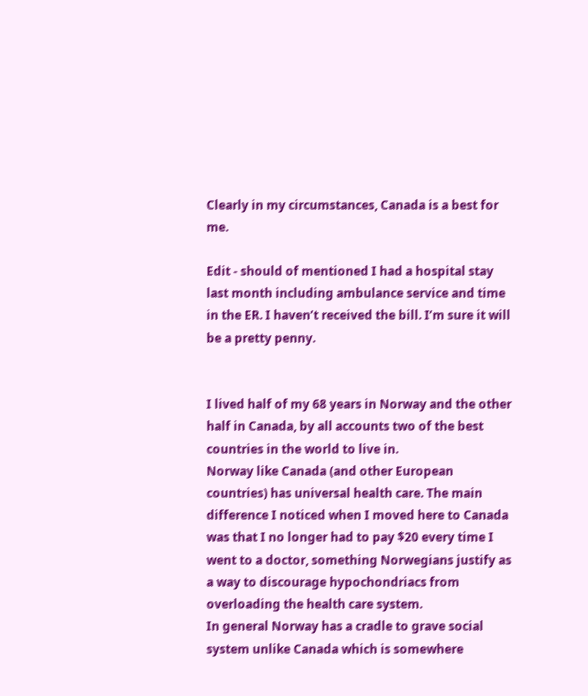Clearly in my circumstances, Canada is a best for me.

Edit - should of mentioned I had a hospital stay last month including ambulance service and time in the ER. I haven’t received the bill. I’m sure it will be a pretty penny.


I lived half of my 68 years in Norway and the other half in Canada, by all accounts two of the best countries in the world to live in.
Norway like Canada (and other European countries) has universal health care. The main difference I noticed when I moved here to Canada was that I no longer had to pay $20 every time I went to a doctor, something Norwegians justify as a way to discourage hypochondriacs from overloading the health care system.
In general Norway has a cradle to grave social system unlike Canada which is somewhere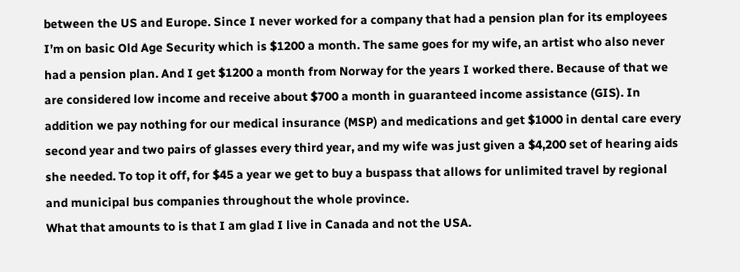between the US and Europe. Since I never worked for a company that had a pension plan for its employees I’m on basic Old Age Security which is $1200 a month. The same goes for my wife, an artist who also never had a pension plan. And I get $1200 a month from Norway for the years I worked there. Because of that we are considered low income and receive about $700 a month in guaranteed income assistance (GIS). In addition we pay nothing for our medical insurance (MSP) and medications and get $1000 in dental care every second year and two pairs of glasses every third year, and my wife was just given a $4,200 set of hearing aids she needed. To top it off, for $45 a year we get to buy a buspass that allows for unlimited travel by regional and municipal bus companies throughout the whole province.
What that amounts to is that I am glad I live in Canada and not the USA.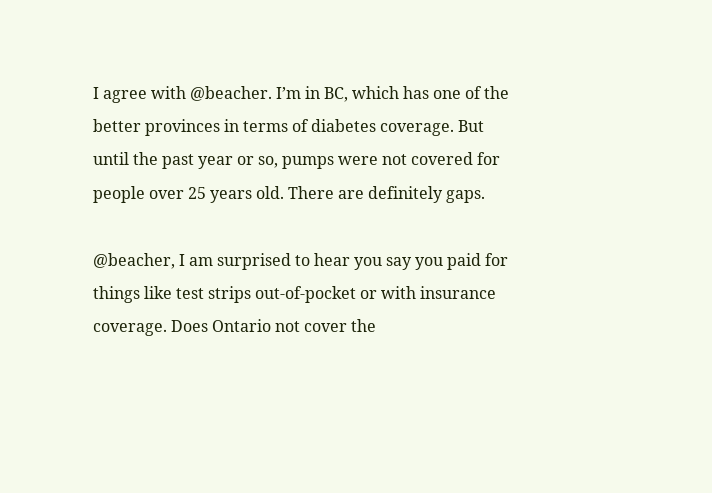I agree with @beacher. I’m in BC, which has one of the better provinces in terms of diabetes coverage. But until the past year or so, pumps were not covered for people over 25 years old. There are definitely gaps.

@beacher, I am surprised to hear you say you paid for things like test strips out-of-pocket or with insurance coverage. Does Ontario not cover the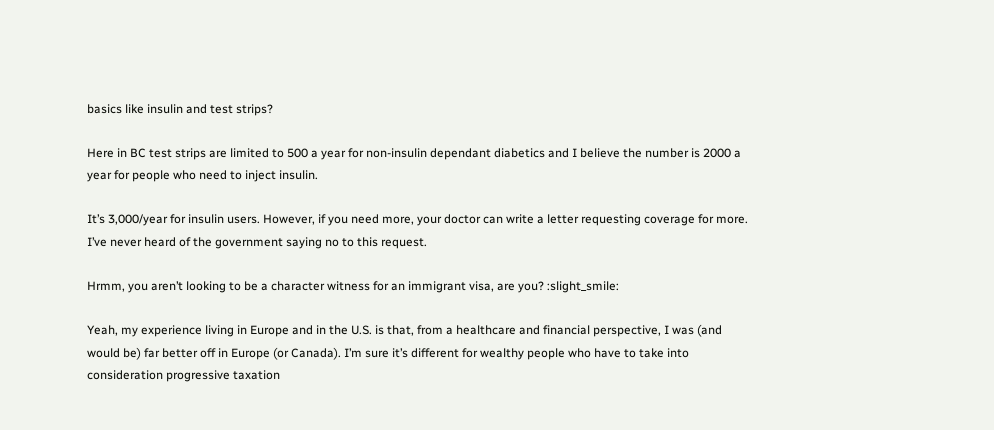basics like insulin and test strips?

Here in BC test strips are limited to 500 a year for non-insulin dependant diabetics and I believe the number is 2000 a year for people who need to inject insulin.

It’s 3,000/year for insulin users. However, if you need more, your doctor can write a letter requesting coverage for more. I’ve never heard of the government saying no to this request.

Hrmm, you aren’t looking to be a character witness for an immigrant visa, are you? :slight_smile:

Yeah, my experience living in Europe and in the U.S. is that, from a healthcare and financial perspective, I was (and would be) far better off in Europe (or Canada). I’m sure it’s different for wealthy people who have to take into consideration progressive taxation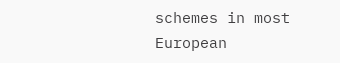schemes in most European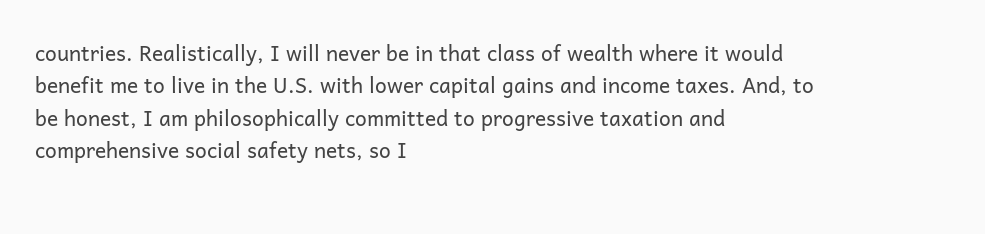countries. Realistically, I will never be in that class of wealth where it would benefit me to live in the U.S. with lower capital gains and income taxes. And, to be honest, I am philosophically committed to progressive taxation and comprehensive social safety nets, so I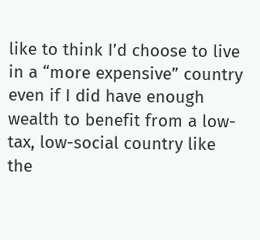like to think I’d choose to live in a “more expensive” country even if I did have enough wealth to benefit from a low-tax, low-social country like the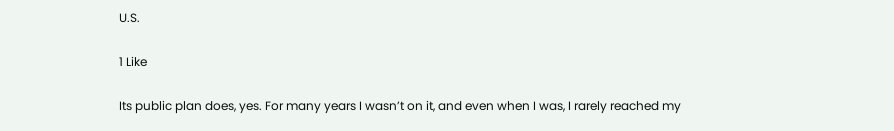U.S.

1 Like

Its public plan does, yes. For many years I wasn’t on it, and even when I was, I rarely reached my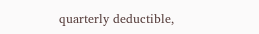quarterly deductible,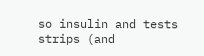so insulin and tests strips (and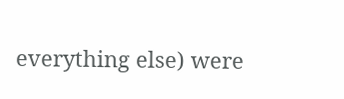everything else) were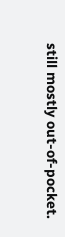still mostly out-of-pocket.